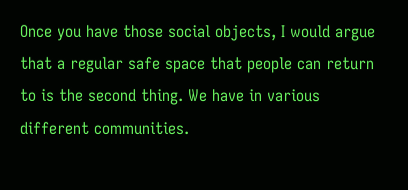Once you have those social objects, I would argue that a regular safe space that people can return to is the second thing. We have in various different communities.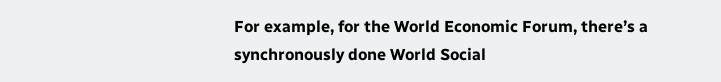For example, for the World Economic Forum, there’s a synchronously done World Social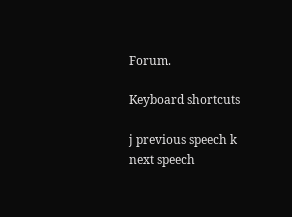Forum.

Keyboard shortcuts

j previous speech k next speech